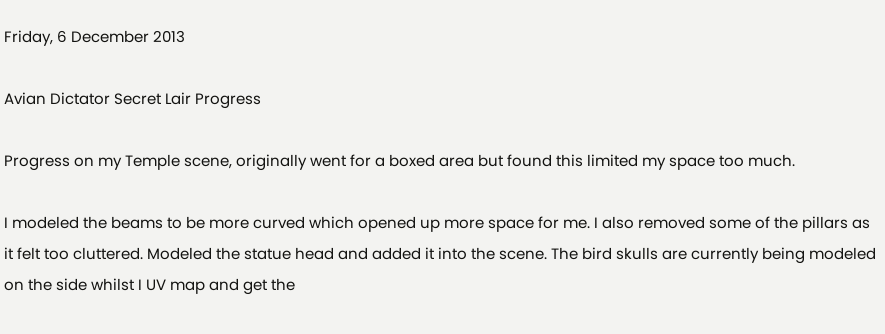Friday, 6 December 2013

Avian Dictator Secret Lair Progress

Progress on my Temple scene, originally went for a boxed area but found this limited my space too much.

I modeled the beams to be more curved which opened up more space for me. I also removed some of the pillars as it felt too cluttered. Modeled the statue head and added it into the scene. The bird skulls are currently being modeled on the side whilst I UV map and get the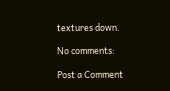textures down.

No comments:

Post a Comment